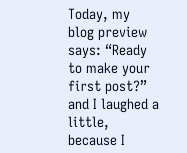Today, my blog preview says: “Ready to make your first post?” and I laughed a little, because I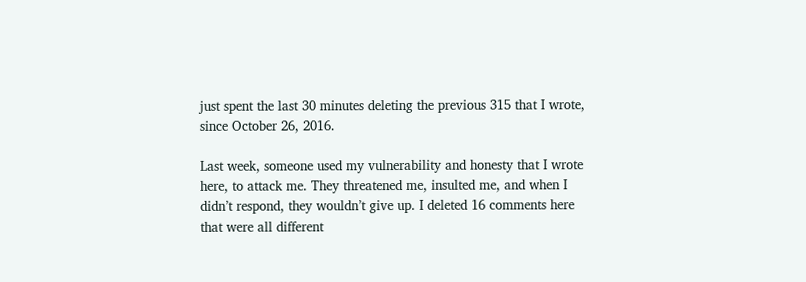just spent the last 30 minutes deleting the previous 315 that I wrote, since October 26, 2016.

Last week, someone used my vulnerability and honesty that I wrote here, to attack me. They threatened me, insulted me, and when I didn’t respond, they wouldn’t give up. I deleted 16 comments here that were all different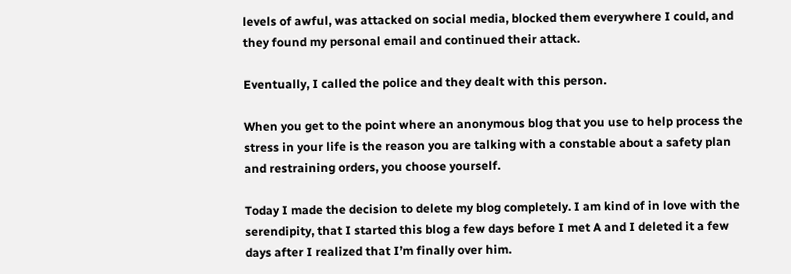levels of awful, was attacked on social media, blocked them everywhere I could, and they found my personal email and continued their attack.

Eventually, I called the police and they dealt with this person.

When you get to the point where an anonymous blog that you use to help process the stress in your life is the reason you are talking with a constable about a safety plan and restraining orders, you choose yourself.

Today I made the decision to delete my blog completely. I am kind of in love with the serendipity, that I started this blog a few days before I met A and I deleted it a few days after I realized that I’m finally over him.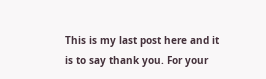This is my last post here and it is to say thank you. For your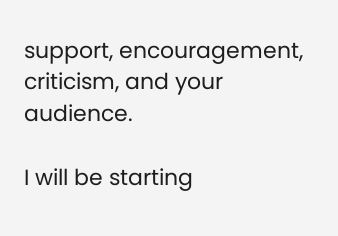support, encouragement, criticism, and your audience.

I will be starting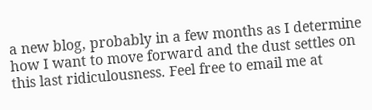a new blog, probably in a few months as I determine how I want to move forward and the dust settles on this last ridiculousness. Feel free to email me at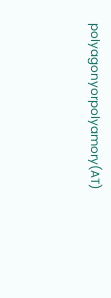polyagonyorpolyamory(AT)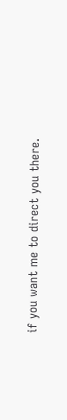if you want me to direct you there.